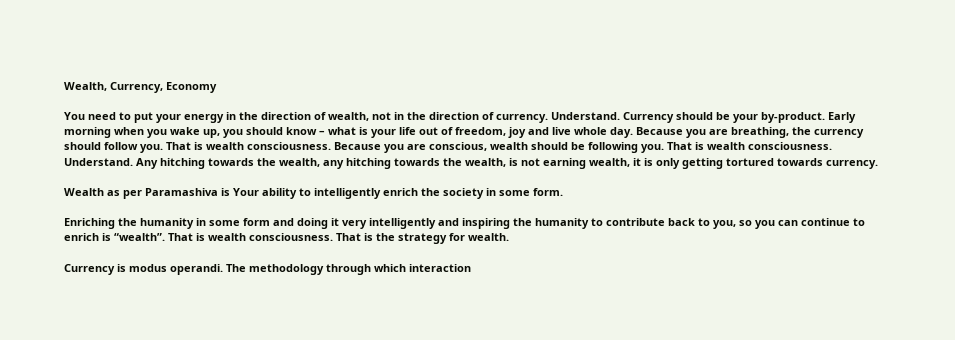Wealth, Currency, Economy

You need to put your energy in the direction of wealth, not in the direction of currency. Understand. Currency should be your by-product. Early morning when you wake up, you should know – what is your life out of freedom, joy and live whole day. Because you are breathing, the currency should follow you. That is wealth consciousness. Because you are conscious, wealth should be following you. That is wealth consciousness. Understand. Any hitching towards the wealth, any hitching towards the wealth, is not earning wealth, it is only getting tortured towards currency.

Wealth as per Paramashiva is Your ability to intelligently enrich the society in some form.

Enriching the humanity in some form and doing it very intelligently and inspiring the humanity to contribute back to you, so you can continue to enrich is “wealth”. That is wealth consciousness. That is the strategy for wealth.

Currency is modus operandi. The methodology through which interaction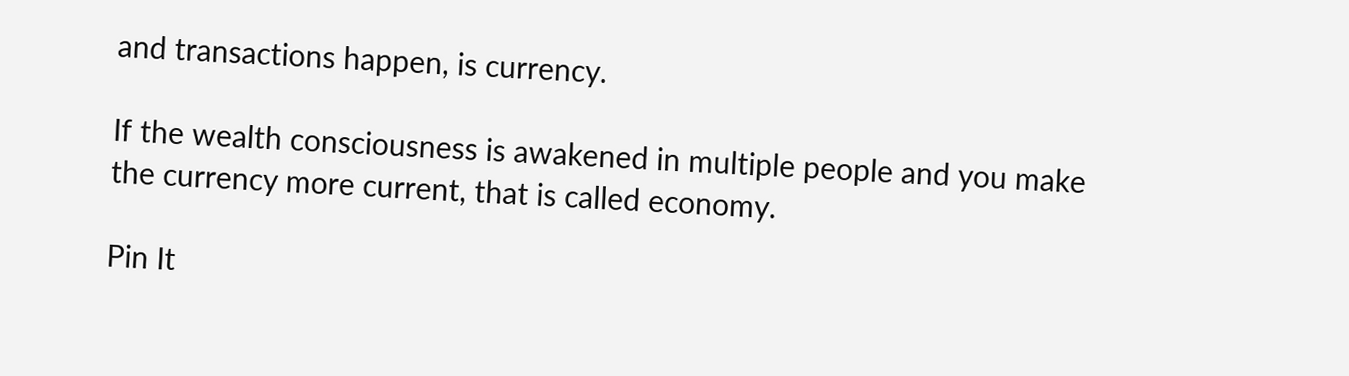and transactions happen, is currency.

If the wealth consciousness is awakened in multiple people and you make the currency more current, that is called economy.

Pin It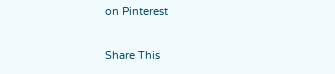on Pinterest

Share This